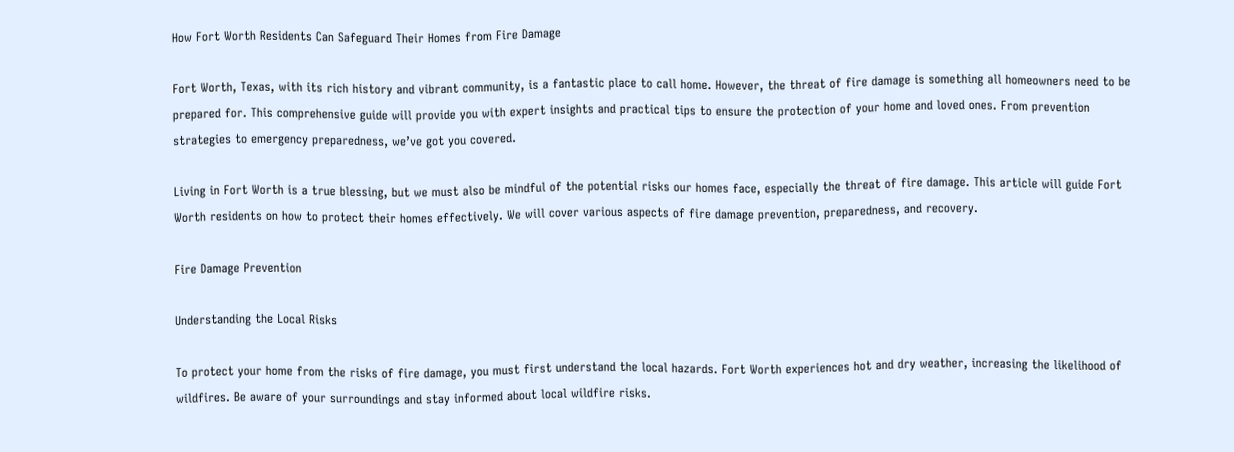How Fort Worth Residents Can Safeguard Their Homes from Fire Damage

Fort Worth, Texas, with its rich history and vibrant community, is a fantastic place to call home. However, the threat of fire damage is something all homeowners need to be prepared for. This comprehensive guide will provide you with expert insights and practical tips to ensure the protection of your home and loved ones. From prevention strategies to emergency preparedness, we’ve got you covered.

Living in Fort Worth is a true blessing, but we must also be mindful of the potential risks our homes face, especially the threat of fire damage. This article will guide Fort Worth residents on how to protect their homes effectively. We will cover various aspects of fire damage prevention, preparedness, and recovery.

Fire Damage Prevention

Understanding the Local Risks

To protect your home from the risks of fire damage, you must first understand the local hazards. Fort Worth experiences hot and dry weather, increasing the likelihood of wildfires. Be aware of your surroundings and stay informed about local wildfire risks.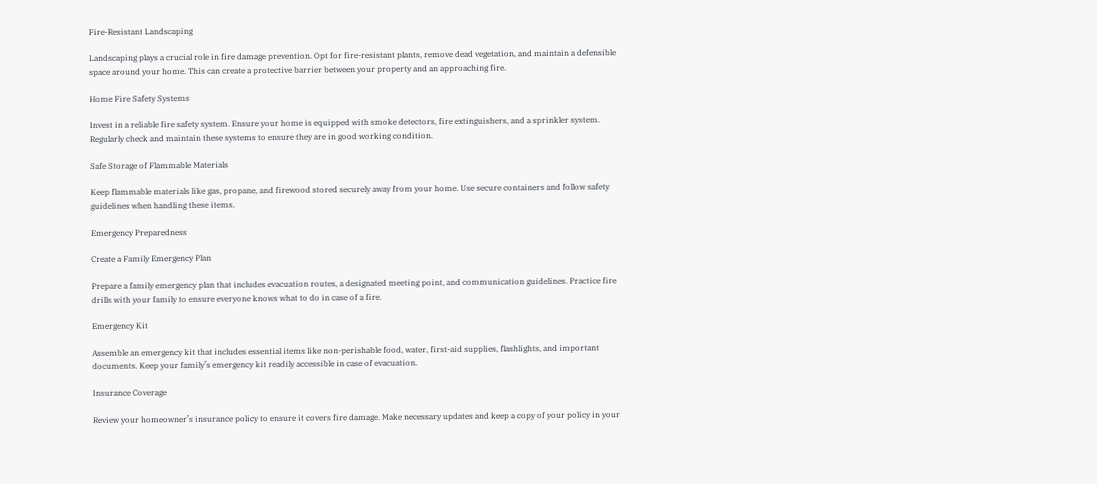Fire-Resistant Landscaping

Landscaping plays a crucial role in fire damage prevention. Opt for fire-resistant plants, remove dead vegetation, and maintain a defensible space around your home. This can create a protective barrier between your property and an approaching fire.

Home Fire Safety Systems

Invest in a reliable fire safety system. Ensure your home is equipped with smoke detectors, fire extinguishers, and a sprinkler system. Regularly check and maintain these systems to ensure they are in good working condition.

Safe Storage of Flammable Materials

Keep flammable materials like gas, propane, and firewood stored securely away from your home. Use secure containers and follow safety guidelines when handling these items.

Emergency Preparedness

Create a Family Emergency Plan

Prepare a family emergency plan that includes evacuation routes, a designated meeting point, and communication guidelines. Practice fire drills with your family to ensure everyone knows what to do in case of a fire.

Emergency Kit

Assemble an emergency kit that includes essential items like non-perishable food, water, first-aid supplies, flashlights, and important documents. Keep your family’s emergency kit readily accessible in case of evacuation.

Insurance Coverage

Review your homeowner’s insurance policy to ensure it covers fire damage. Make necessary updates and keep a copy of your policy in your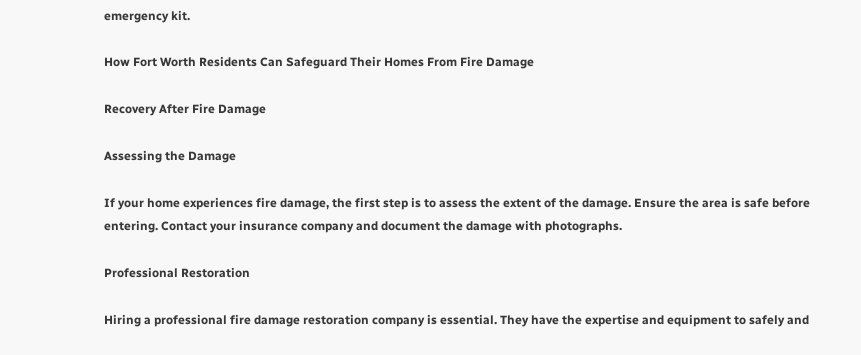emergency kit.

How Fort Worth Residents Can Safeguard Their Homes From Fire Damage

Recovery After Fire Damage

Assessing the Damage

If your home experiences fire damage, the first step is to assess the extent of the damage. Ensure the area is safe before entering. Contact your insurance company and document the damage with photographs.

Professional Restoration

Hiring a professional fire damage restoration company is essential. They have the expertise and equipment to safely and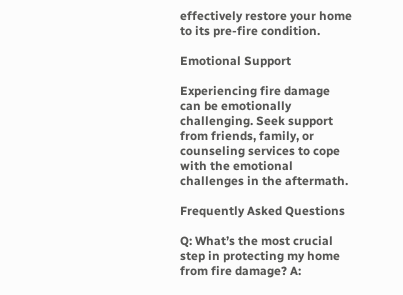effectively restore your home to its pre-fire condition.

Emotional Support

Experiencing fire damage can be emotionally challenging. Seek support from friends, family, or counseling services to cope with the emotional challenges in the aftermath.

Frequently Asked Questions

Q: What’s the most crucial step in protecting my home from fire damage? A: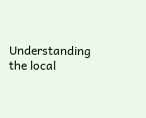Understanding the local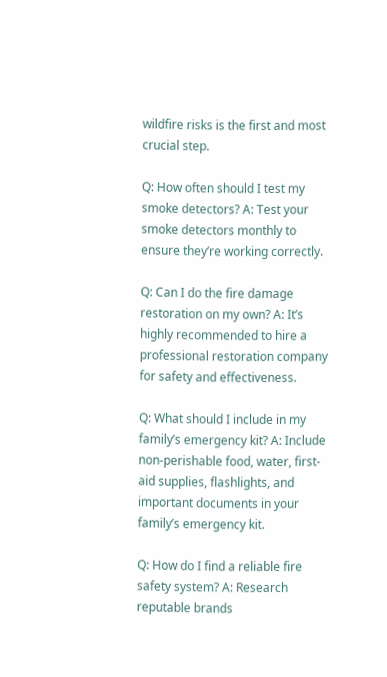wildfire risks is the first and most crucial step.

Q: How often should I test my smoke detectors? A: Test your smoke detectors monthly to ensure they’re working correctly.

Q: Can I do the fire damage restoration on my own? A: It’s highly recommended to hire a professional restoration company for safety and effectiveness.

Q: What should I include in my family’s emergency kit? A: Include non-perishable food, water, first-aid supplies, flashlights, and important documents in your family’s emergency kit.

Q: How do I find a reliable fire safety system? A: Research reputable brands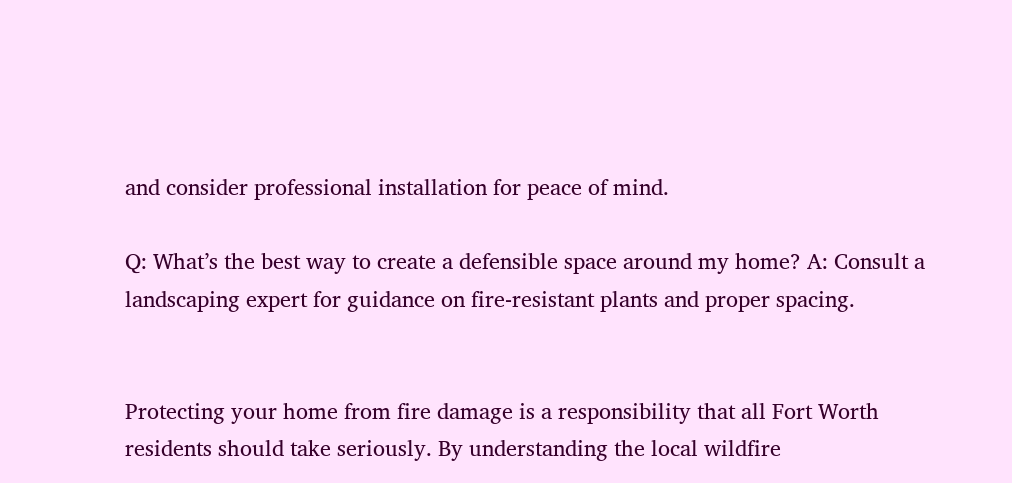and consider professional installation for peace of mind.

Q: What’s the best way to create a defensible space around my home? A: Consult a landscaping expert for guidance on fire-resistant plants and proper spacing.


Protecting your home from fire damage is a responsibility that all Fort Worth residents should take seriously. By understanding the local wildfire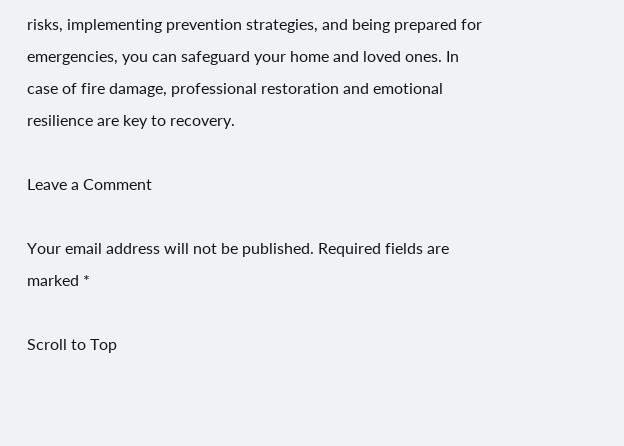risks, implementing prevention strategies, and being prepared for emergencies, you can safeguard your home and loved ones. In case of fire damage, professional restoration and emotional resilience are key to recovery.

Leave a Comment

Your email address will not be published. Required fields are marked *

Scroll to Top